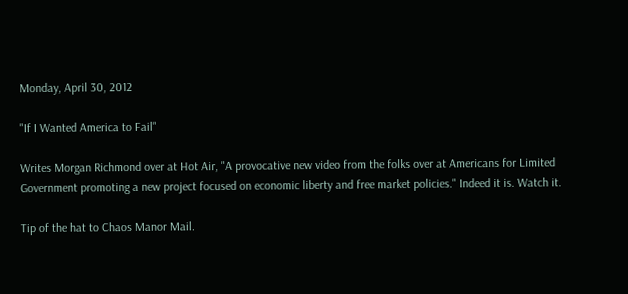Monday, April 30, 2012

"If I Wanted America to Fail"

Writes Morgan Richmond over at Hot Air, "A provocative new video from the folks over at Americans for Limited Government promoting a new project focused on economic liberty and free market policies." Indeed it is. Watch it.

Tip of the hat to Chaos Manor Mail.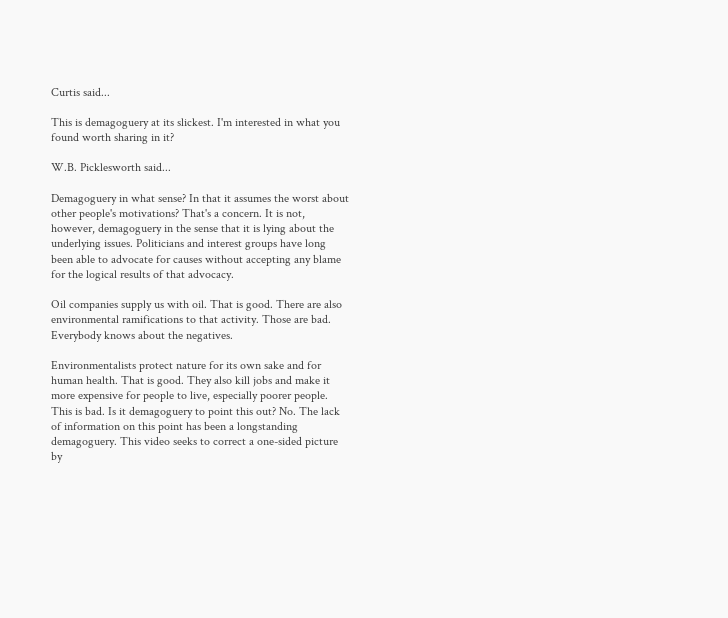Curtis said...

This is demagoguery at its slickest. I'm interested in what you found worth sharing in it?

W.B. Picklesworth said...

Demagoguery in what sense? In that it assumes the worst about other people's motivations? That's a concern. It is not, however, demagoguery in the sense that it is lying about the underlying issues. Politicians and interest groups have long been able to advocate for causes without accepting any blame for the logical results of that advocacy.

Oil companies supply us with oil. That is good. There are also environmental ramifications to that activity. Those are bad. Everybody knows about the negatives.

Environmentalists protect nature for its own sake and for human health. That is good. They also kill jobs and make it more expensive for people to live, especially poorer people. This is bad. Is it demagoguery to point this out? No. The lack of information on this point has been a longstanding demagoguery. This video seeks to correct a one-sided picture by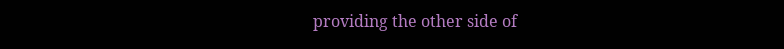providing the other side of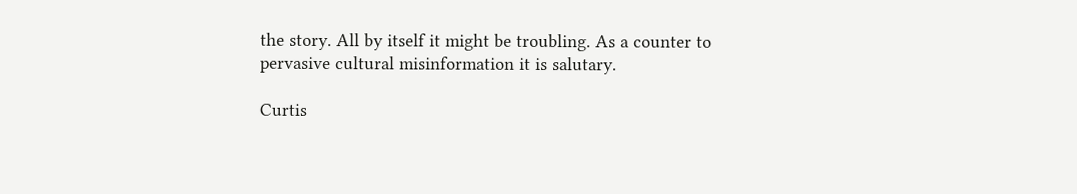the story. All by itself it might be troubling. As a counter to pervasive cultural misinformation it is salutary.

Curtis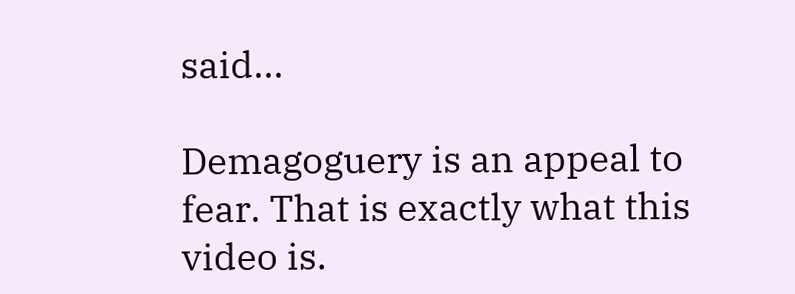said...

Demagoguery is an appeal to fear. That is exactly what this video is.